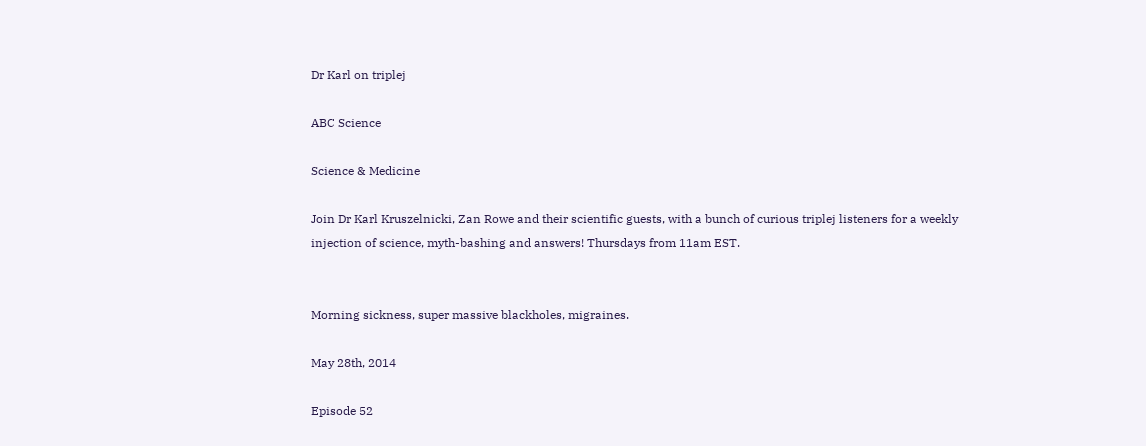Dr Karl on triplej

ABC Science

Science & Medicine

Join Dr Karl Kruszelnicki, Zan Rowe and their scientific guests, with a bunch of curious triplej listeners for a weekly injection of science, myth-bashing and answers! Thursdays from 11am EST.


Morning sickness, super massive blackholes, migraines.

May 28th, 2014

Episode 52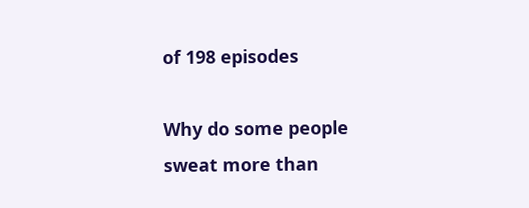of 198 episodes

Why do some people sweat more than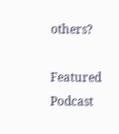others?

Featured Podcast